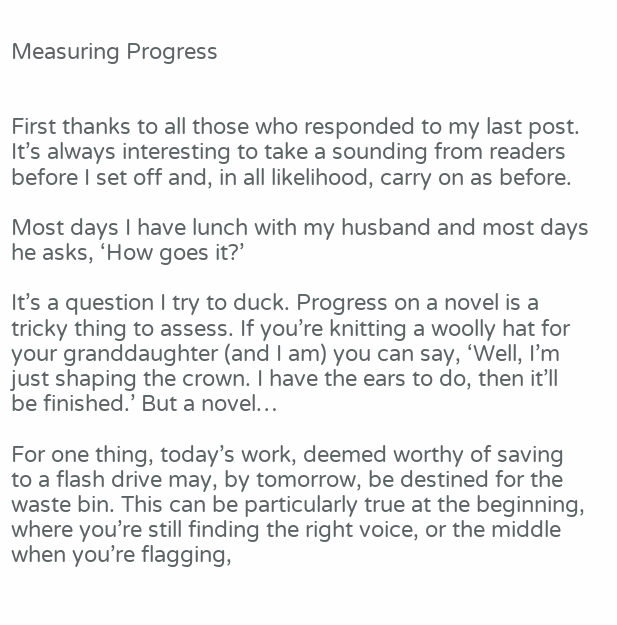Measuring Progress


First thanks to all those who responded to my last post. It’s always interesting to take a sounding from readers before I set off and, in all likelihood, carry on as before.

Most days I have lunch with my husband and most days he asks, ‘How goes it?’

It’s a question I try to duck. Progress on a novel is a tricky thing to assess. If you’re knitting a woolly hat for your granddaughter (and I am) you can say, ‘Well, I’m just shaping the crown. I have the ears to do, then it’ll be finished.’ But a novel…

For one thing, today’s work, deemed worthy of saving to a flash drive may, by tomorrow, be destined for the waste bin. This can be particularly true at the beginning, where you’re still finding the right voice, or the middle when you’re flagging,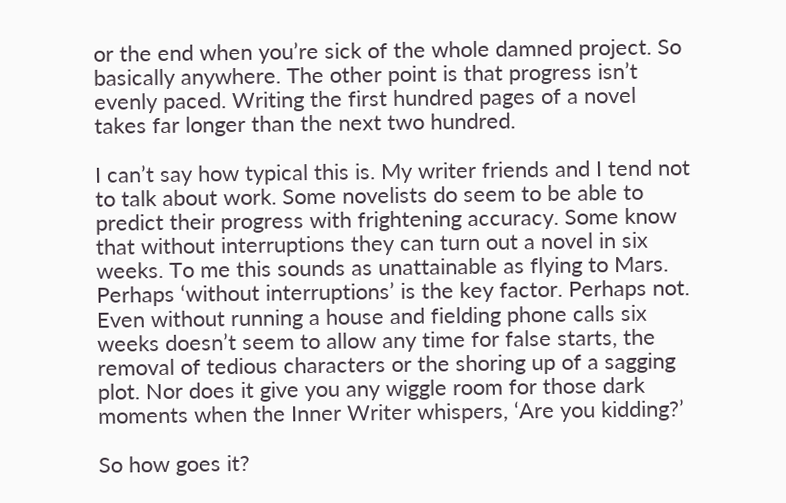or the end when you’re sick of the whole damned project. So basically anywhere. The other point is that progress isn’t evenly paced. Writing the first hundred pages of a novel takes far longer than the next two hundred.

I can’t say how typical this is. My writer friends and I tend not to talk about work. Some novelists do seem to be able to predict their progress with frightening accuracy. Some know that without interruptions they can turn out a novel in six weeks. To me this sounds as unattainable as flying to Mars. Perhaps ‘without interruptions’ is the key factor. Perhaps not. Even without running a house and fielding phone calls six weeks doesn’t seem to allow any time for false starts, the removal of tedious characters or the shoring up of a sagging plot. Nor does it give you any wiggle room for those dark moments when the Inner Writer whispers, ‘Are you kidding?’

So how goes it?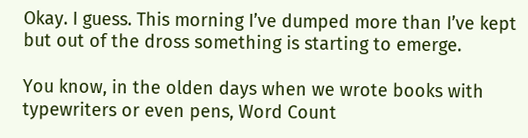Okay. I guess. This morning I’ve dumped more than I’ve kept but out of the dross something is starting to emerge.

You know, in the olden days when we wrote books with typewriters or even pens, Word Count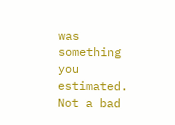was something you estimated. Not a bad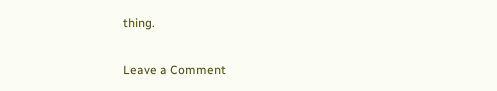thing.

Leave a Comment